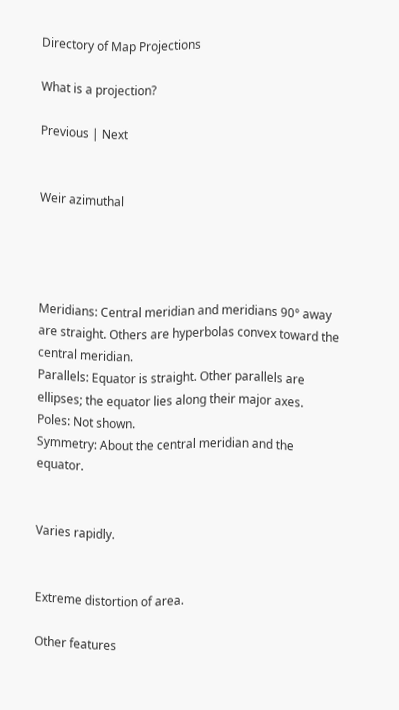Directory of Map Projections

What is a projection?

Previous | Next


Weir azimuthal




Meridians: Central meridian and meridians 90° away are straight. Others are hyperbolas convex toward the central meridian.
Parallels: Equator is straight. Other parallels are ellipses; the equator lies along their major axes.
Poles: Not shown.
Symmetry: About the central meridian and the equator.


Varies rapidly.


Extreme distortion of area.

Other features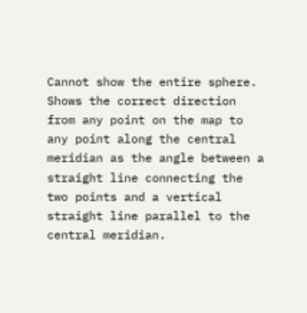Cannot show the entire sphere. Shows the correct direction from any point on the map to any point along the central meridian as the angle between a straight line connecting the two points and a vertical straight line parallel to the central meridian.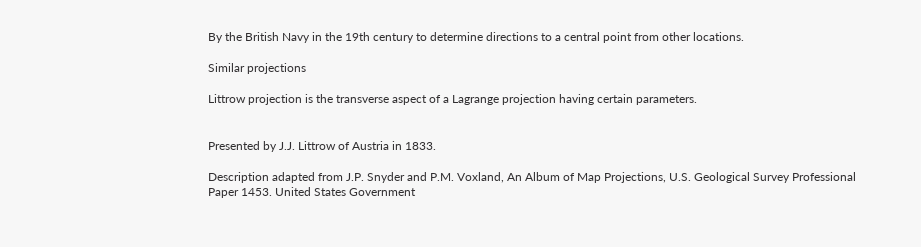By the British Navy in the 19th century to determine directions to a central point from other locations.

Similar projections

Littrow projection is the transverse aspect of a Lagrange projection having certain parameters.


Presented by J.J. Littrow of Austria in 1833.

Description adapted from J.P. Snyder and P.M. Voxland, An Album of Map Projections, U.S. Geological Survey Professional Paper 1453. United States Government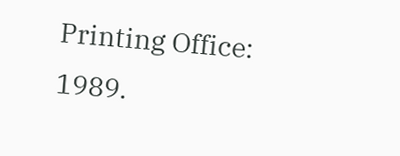Printing Office: 1989.